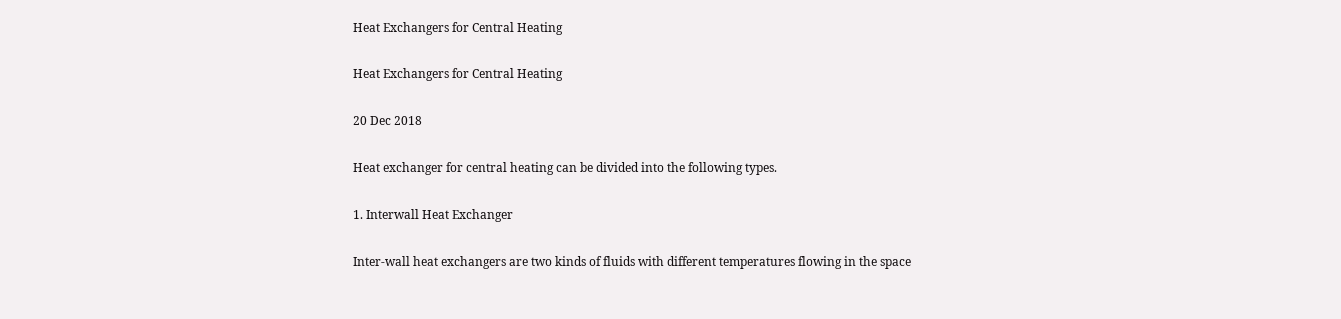Heat Exchangers for Central Heating

Heat Exchangers for Central Heating

20 Dec 2018

Heat exchanger for central heating can be divided into the following types.

1. Interwall Heat Exchanger

Inter-wall heat exchangers are two kinds of fluids with different temperatures flowing in the space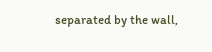separated by the wall,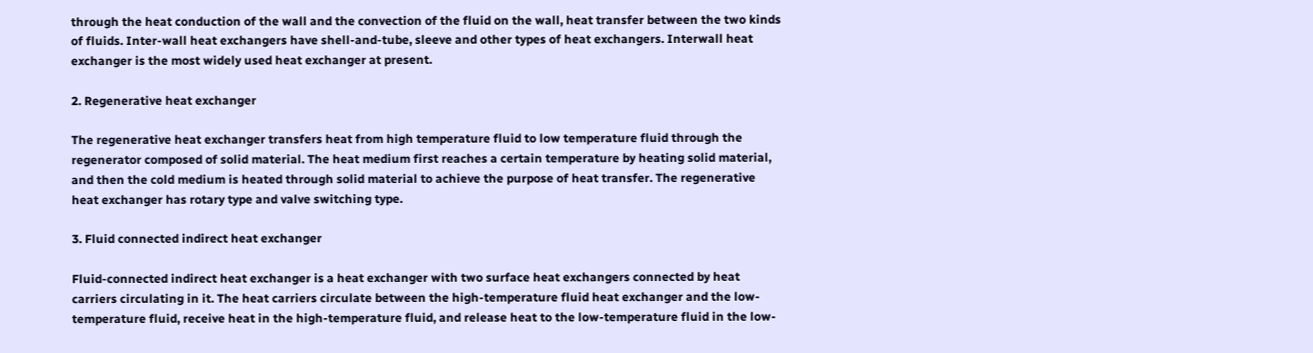through the heat conduction of the wall and the convection of the fluid on the wall, heat transfer between the two kinds of fluids. Inter-wall heat exchangers have shell-and-tube, sleeve and other types of heat exchangers. Interwall heat exchanger is the most widely used heat exchanger at present.

2. Regenerative heat exchanger

The regenerative heat exchanger transfers heat from high temperature fluid to low temperature fluid through the regenerator composed of solid material. The heat medium first reaches a certain temperature by heating solid material, and then the cold medium is heated through solid material to achieve the purpose of heat transfer. The regenerative heat exchanger has rotary type and valve switching type.

3. Fluid connected indirect heat exchanger

Fluid-connected indirect heat exchanger is a heat exchanger with two surface heat exchangers connected by heat carriers circulating in it. The heat carriers circulate between the high-temperature fluid heat exchanger and the low-temperature fluid, receive heat in the high-temperature fluid, and release heat to the low-temperature fluid in the low-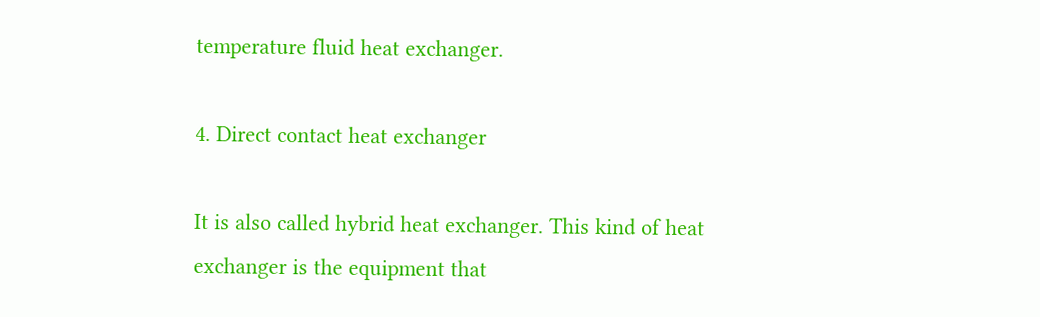temperature fluid heat exchanger.

4. Direct contact heat exchanger

It is also called hybrid heat exchanger. This kind of heat exchanger is the equipment that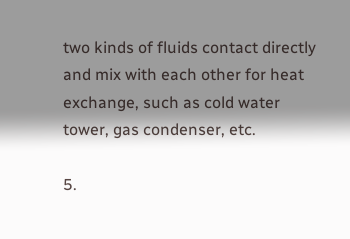two kinds of fluids contact directly and mix with each other for heat exchange, such as cold water tower, gas condenser, etc.

5.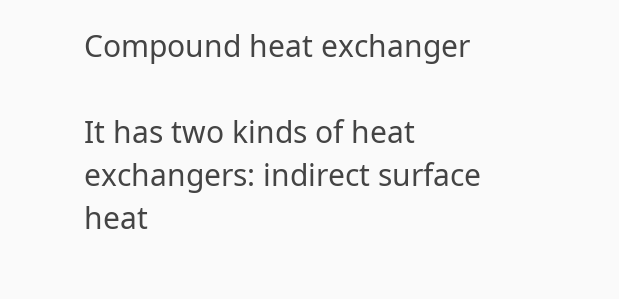Compound heat exchanger

It has two kinds of heat exchangers: indirect surface heat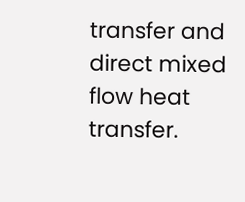transfer and direct mixed flow heat transfer.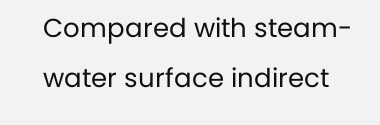Compared with steam-water surface indirect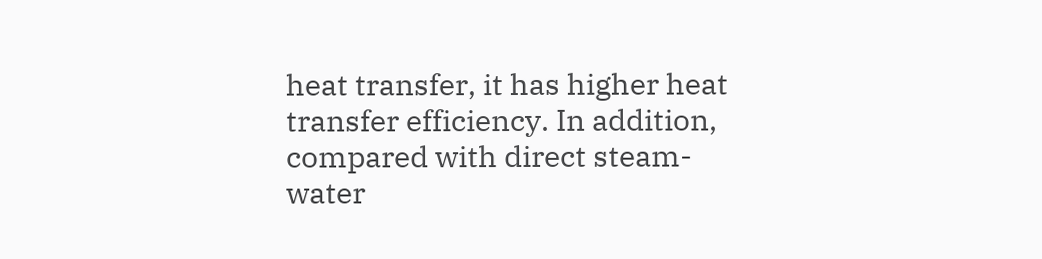heat transfer, it has higher heat transfer efficiency. In addition, compared with direct steam-water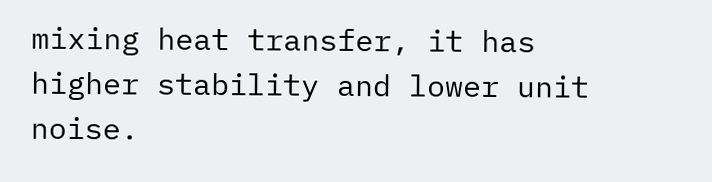mixing heat transfer, it has higher stability and lower unit noise.